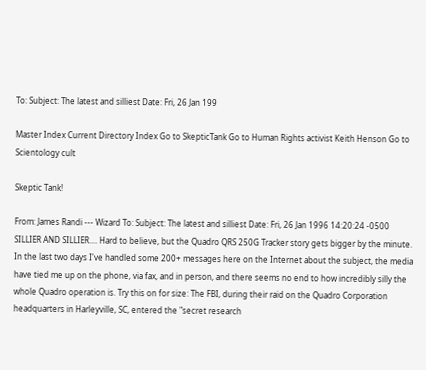To: Subject: The latest and silliest Date: Fri, 26 Jan 199

Master Index Current Directory Index Go to SkepticTank Go to Human Rights activist Keith Henson Go to Scientology cult

Skeptic Tank!

From: James Randi --- Wizard To: Subject: The latest and silliest Date: Fri, 26 Jan 1996 14:20:24 -0500 SILLIER AND SILLIER.... Hard to believe, but the Quadro QRS 250G Tracker story gets bigger by the minute. In the last two days I've handled some 200+ messages here on the Internet about the subject, the media have tied me up on the phone, via fax, and in person, and there seems no end to how incredibly silly the whole Quadro operation is. Try this on for size: The FBI, during their raid on the Quadro Corporation headquarters in Harleyville, SC, entered the "secret research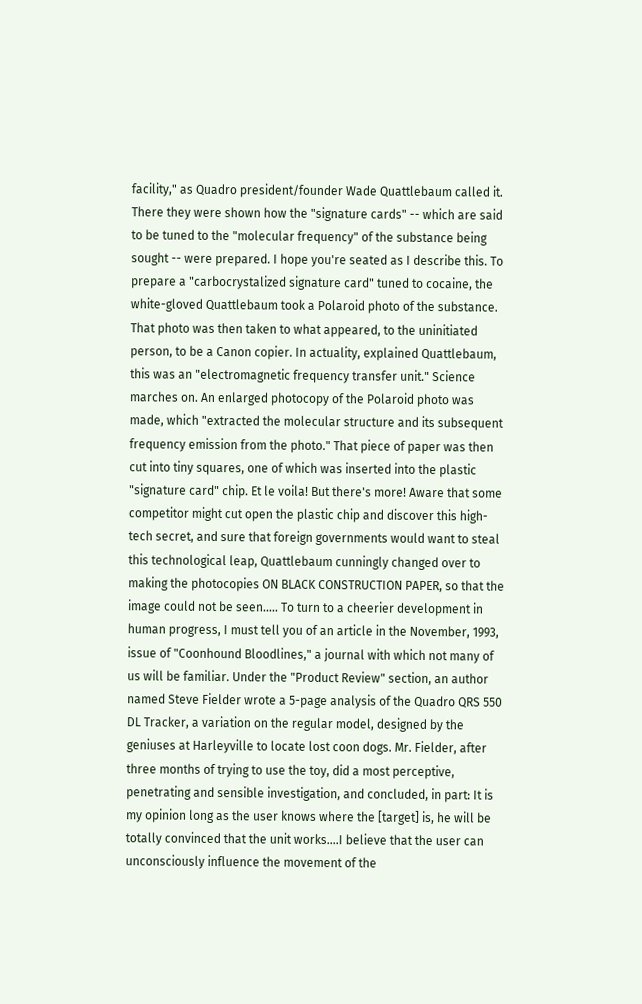facility," as Quadro president/founder Wade Quattlebaum called it. There they were shown how the "signature cards" -- which are said to be tuned to the "molecular frequency" of the substance being sought -- were prepared. I hope you're seated as I describe this. To prepare a "carbocrystalized signature card" tuned to cocaine, the white-gloved Quattlebaum took a Polaroid photo of the substance. That photo was then taken to what appeared, to the uninitiated person, to be a Canon copier. In actuality, explained Quattlebaum, this was an "electromagnetic frequency transfer unit." Science marches on. An enlarged photocopy of the Polaroid photo was made, which "extracted the molecular structure and its subsequent frequency emission from the photo." That piece of paper was then cut into tiny squares, one of which was inserted into the plastic "signature card" chip. Et le voila! But there's more! Aware that some competitor might cut open the plastic chip and discover this high-tech secret, and sure that foreign governments would want to steal this technological leap, Quattlebaum cunningly changed over to making the photocopies ON BLACK CONSTRUCTION PAPER, so that the image could not be seen..... To turn to a cheerier development in human progress, I must tell you of an article in the November, 1993, issue of "Coonhound Bloodlines," a journal with which not many of us will be familiar. Under the "Product Review" section, an author named Steve Fielder wrote a 5-page analysis of the Quadro QRS 550 DL Tracker, a variation on the regular model, designed by the geniuses at Harleyville to locate lost coon dogs. Mr. Fielder, after three months of trying to use the toy, did a most perceptive, penetrating and sensible investigation, and concluded, in part: It is my opinion long as the user knows where the [target] is, he will be totally convinced that the unit works....I believe that the user can unconsciously influence the movement of the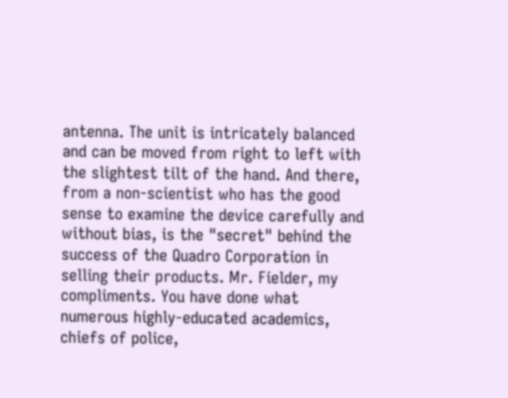antenna. The unit is intricately balanced and can be moved from right to left with the slightest tilt of the hand. And there, from a non-scientist who has the good sense to examine the device carefully and without bias, is the "secret" behind the success of the Quadro Corporation in selling their products. Mr. Fielder, my compliments. You have done what numerous highly-educated academics, chiefs of police,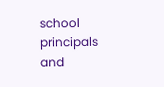school principals and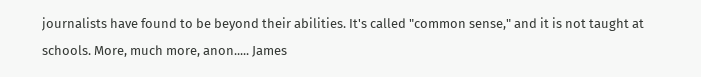journalists have found to be beyond their abilities. It's called "common sense," and it is not taught at schools. More, much more, anon..... James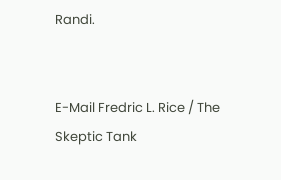Randi.


E-Mail Fredric L. Rice / The Skeptic Tank